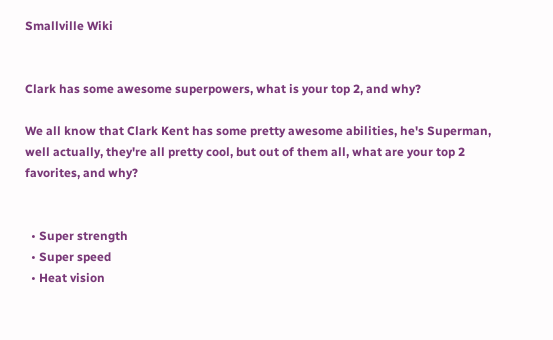Smallville Wiki


Clark has some awesome superpowers, what is your top 2, and why?

We all know that Clark Kent has some pretty awesome abilities, he's Superman, well actually, they're all pretty cool, but out of them all, what are your top 2 favorites, and why?


  • Super strength
  • Super speed
  • Heat vision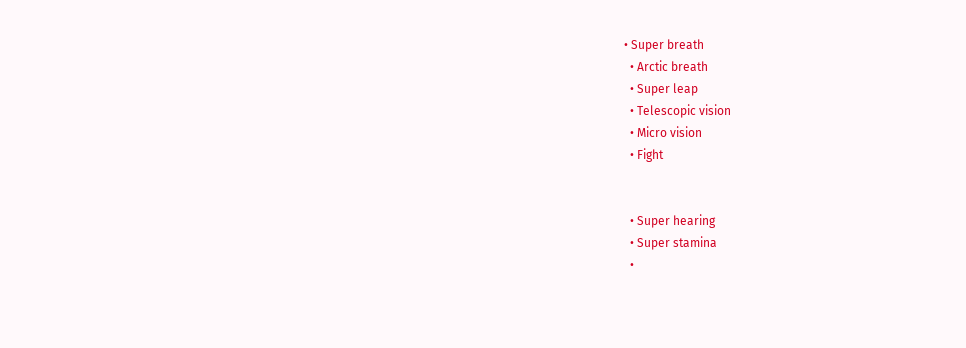• Super breath
  • Arctic breath
  • Super leap
  • Telescopic vision
  • Micro vision
  • Fight


  • Super hearing
  • Super stamina
  •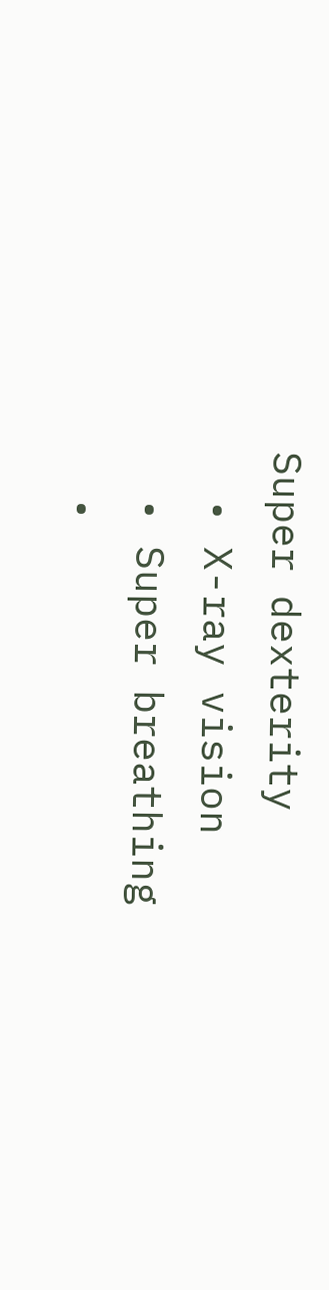Super dexterity
  • X-ray vision
  • Super breathing
  •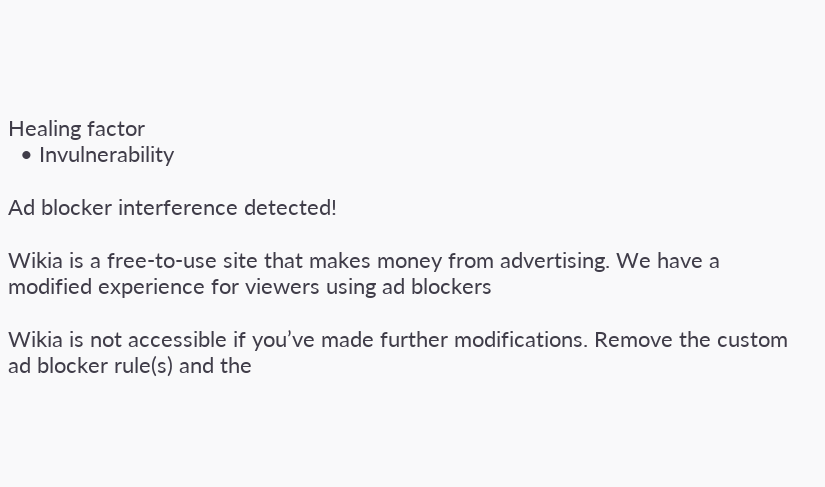Healing factor
  • Invulnerability

Ad blocker interference detected!

Wikia is a free-to-use site that makes money from advertising. We have a modified experience for viewers using ad blockers

Wikia is not accessible if you’ve made further modifications. Remove the custom ad blocker rule(s) and the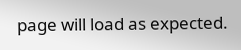page will load as expected.